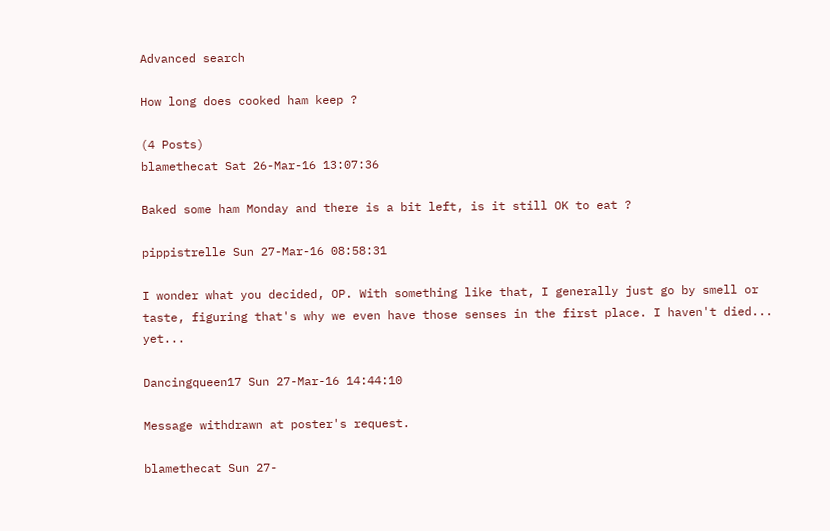Advanced search

How long does cooked ham keep ?

(4 Posts)
blamethecat Sat 26-Mar-16 13:07:36

Baked some ham Monday and there is a bit left, is it still OK to eat ?

pippistrelle Sun 27-Mar-16 08:58:31

I wonder what you decided, OP. With something like that, I generally just go by smell or taste, figuring that's why we even have those senses in the first place. I haven't died... yet...

Dancingqueen17 Sun 27-Mar-16 14:44:10

Message withdrawn at poster's request.

blamethecat Sun 27-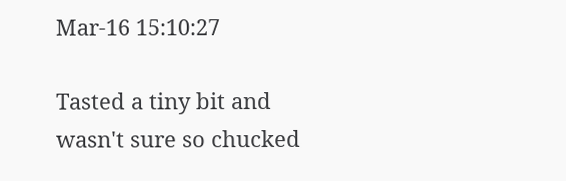Mar-16 15:10:27

Tasted a tiny bit and wasn't sure so chucked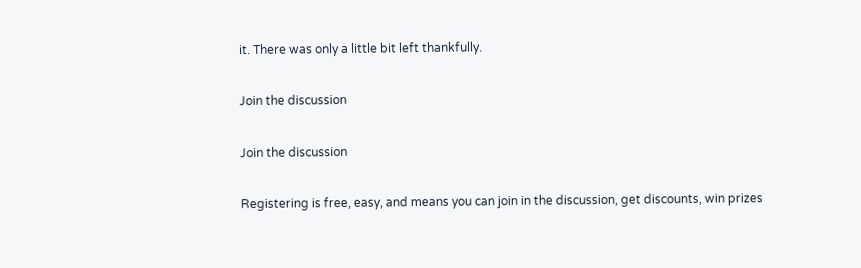it. There was only a little bit left thankfully.

Join the discussion

Join the discussion

Registering is free, easy, and means you can join in the discussion, get discounts, win prizes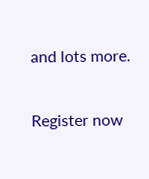and lots more.

Register now